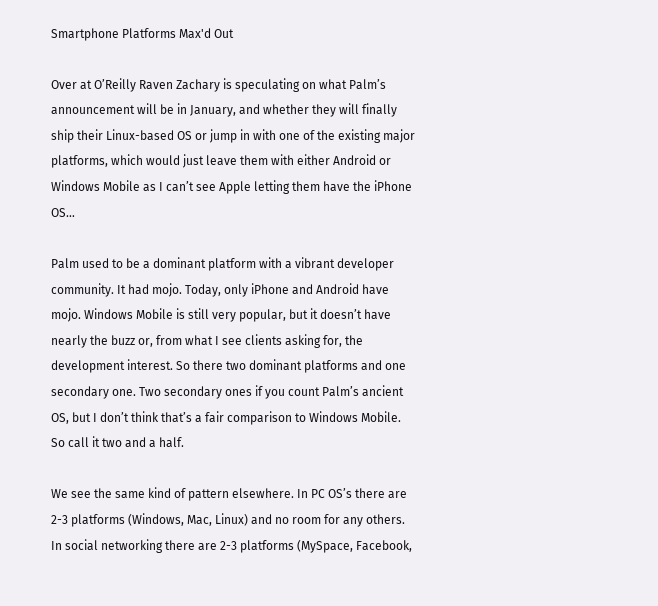Smartphone Platforms Max'd Out

Over at O’Reilly Raven Zachary is speculating on what Palm’s announcement will be in January, and whether they will finally ship their Linux-based OS or jump in with one of the existing major platforms, which would just leave them with either Android or Windows Mobile as I can’t see Apple letting them have the iPhone OS…

Palm used to be a dominant platform with a vibrant developer community. It had mojo. Today, only iPhone and Android have mojo. Windows Mobile is still very popular, but it doesn’t have nearly the buzz or, from what I see clients asking for, the development interest. So there two dominant platforms and one secondary one. Two secondary ones if you count Palm’s ancient OS, but I don’t think that’s a fair comparison to Windows Mobile. So call it two and a half.

We see the same kind of pattern elsewhere. In PC OS’s there are 2-3 platforms (Windows, Mac, Linux) and no room for any others. In social networking there are 2-3 platforms (MySpace, Facebook,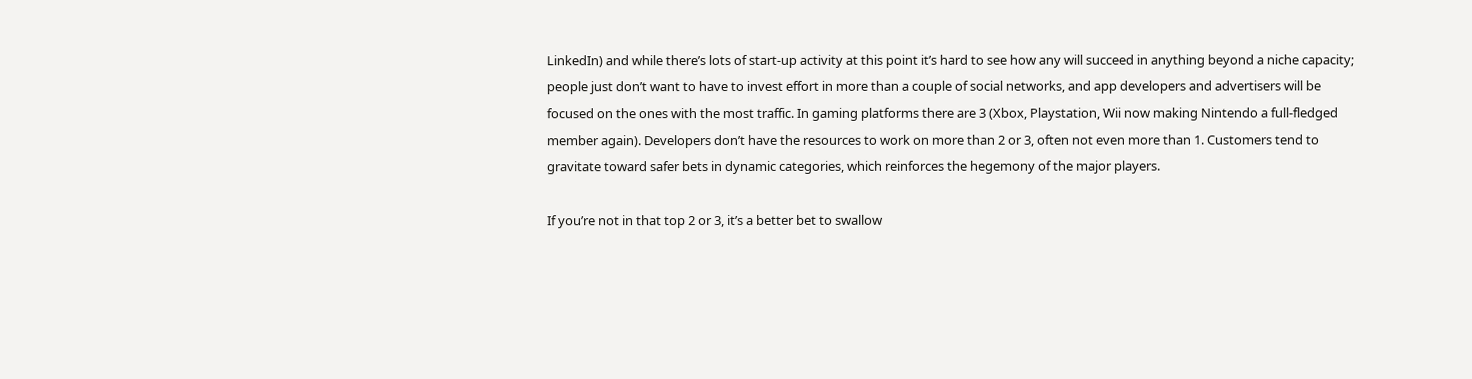LinkedIn) and while there’s lots of start-up activity at this point it’s hard to see how any will succeed in anything beyond a niche capacity; people just don’t want to have to invest effort in more than a couple of social networks, and app developers and advertisers will be focused on the ones with the most traffic. In gaming platforms there are 3 (Xbox, Playstation, Wii now making Nintendo a full-fledged member again). Developers don’t have the resources to work on more than 2 or 3, often not even more than 1. Customers tend to gravitate toward safer bets in dynamic categories, which reinforces the hegemony of the major players.

If you’re not in that top 2 or 3, it’s a better bet to swallow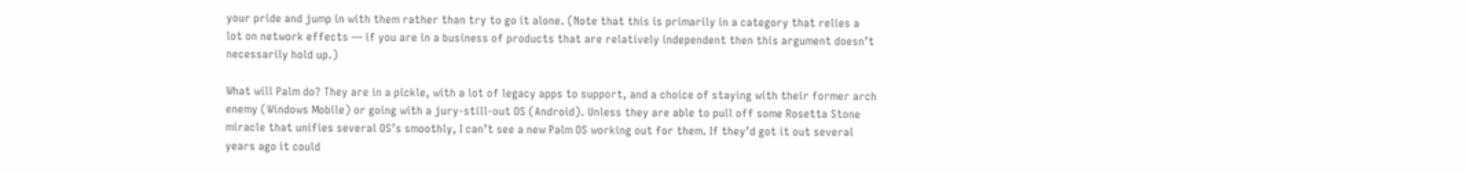your pride and jump in with them rather than try to go it alone. (Note that this is primarily in a category that relies a lot on network effects — if you are in a business of products that are relatively independent then this argument doesn’t necessarily hold up.)

What will Palm do? They are in a pickle, with a lot of legacy apps to support, and a choice of staying with their former arch enemy (Windows Mobile) or going with a jury-still-out OS (Android). Unless they are able to pull off some Rosetta Stone miracle that unifies several OS’s smoothly, I can’t see a new Palm OS working out for them. If they’d got it out several years ago it could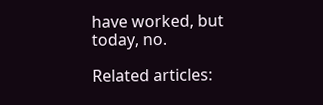have worked, but today, no.

Related articles: